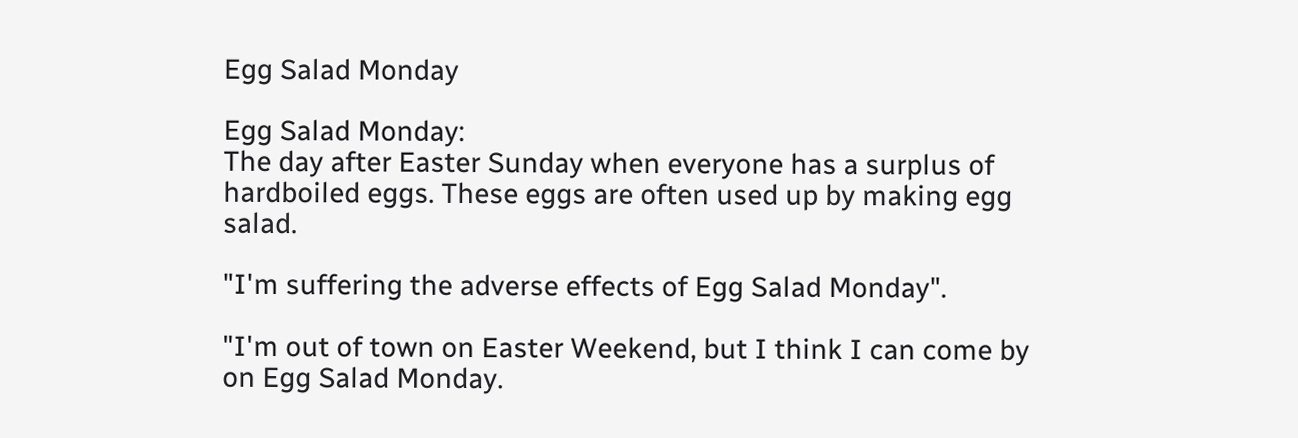Egg Salad Monday

Egg Salad Monday:
The day after Easter Sunday when everyone has a surplus of hardboiled eggs. These eggs are often used up by making egg salad.

"I'm suffering the adverse effects of Egg Salad Monday".

"I'm out of town on Easter Weekend, but I think I can come by on Egg Salad Monday.